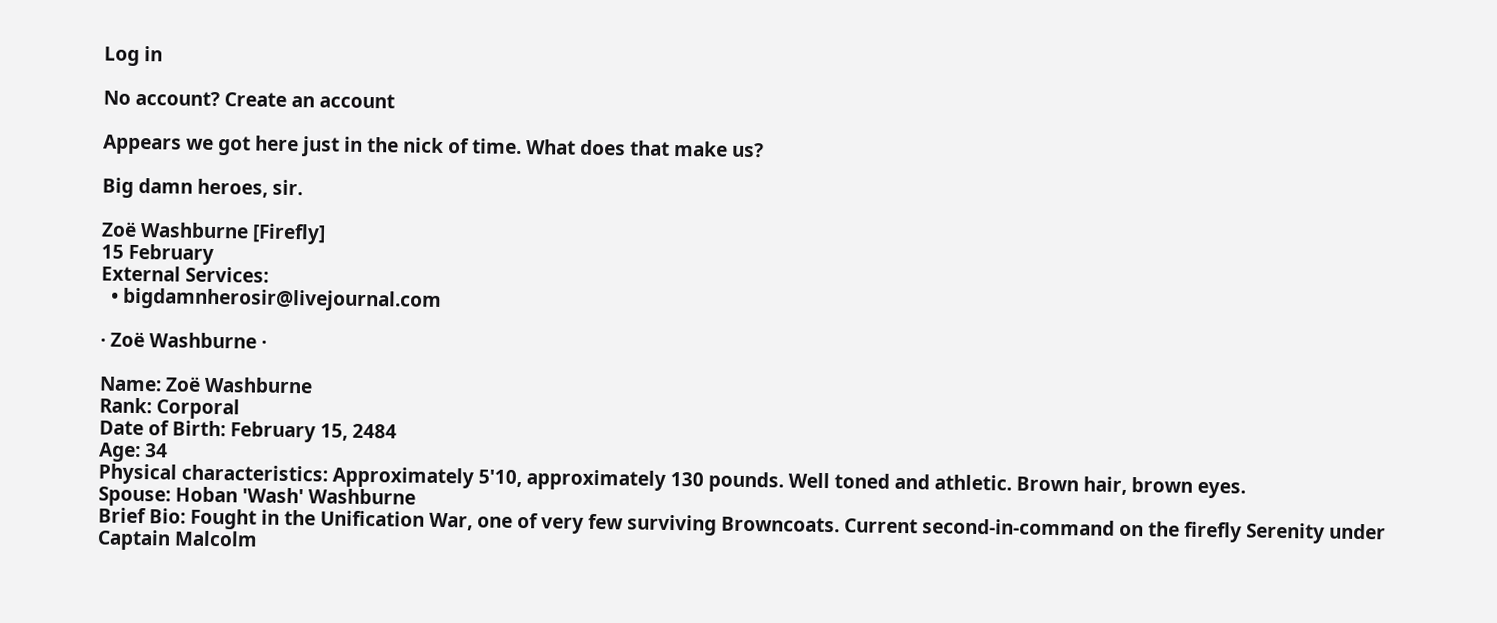Log in

No account? Create an account

Appears we got here just in the nick of time. What does that make us?

Big damn heroes, sir.

Zoë Washburne [Firefly]
15 February
External Services:
  • bigdamnherosir@livejournal.com

· Zoë Washburne ·

Name: Zoë Washburne
Rank: Corporal
Date of Birth: February 15, 2484
Age: 34
Physical characteristics: Approximately 5'10, approximately 130 pounds. Well toned and athletic. Brown hair, brown eyes.
Spouse: Hoban 'Wash' Washburne
Brief Bio: Fought in the Unification War, one of very few surviving Browncoats. Current second-in-command on the firefly Serenity under Captain Malcolm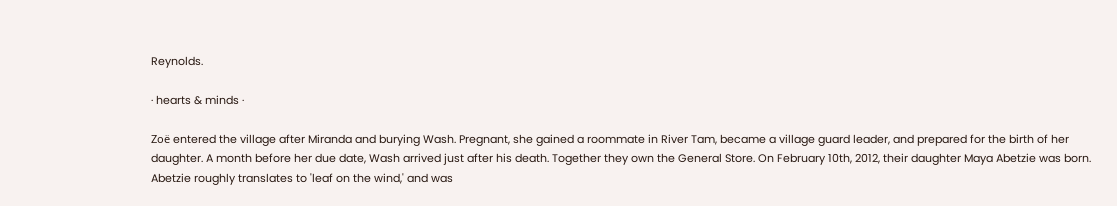Reynolds.

· hearts & minds ·

Zoë entered the village after Miranda and burying Wash. Pregnant, she gained a roommate in River Tam, became a village guard leader, and prepared for the birth of her daughter. A month before her due date, Wash arrived just after his death. Together they own the General Store. On February 10th, 2012, their daughter Maya Abetzie was born. Abetzie roughly translates to 'leaf on the wind,' and was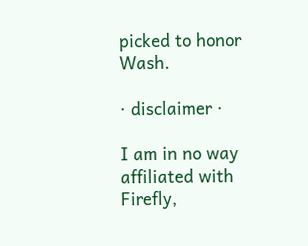picked to honor Wash.

· disclaimer ·

I am in no way affiliated with Firefly,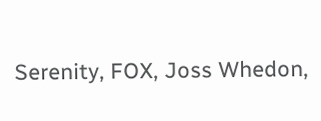Serenity, FOX, Joss Whedon,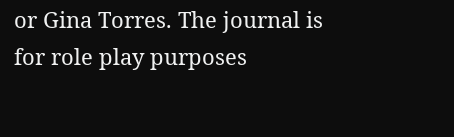or Gina Torres. The journal is for role play purposes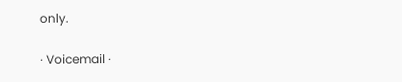only.

· Voicemail ·